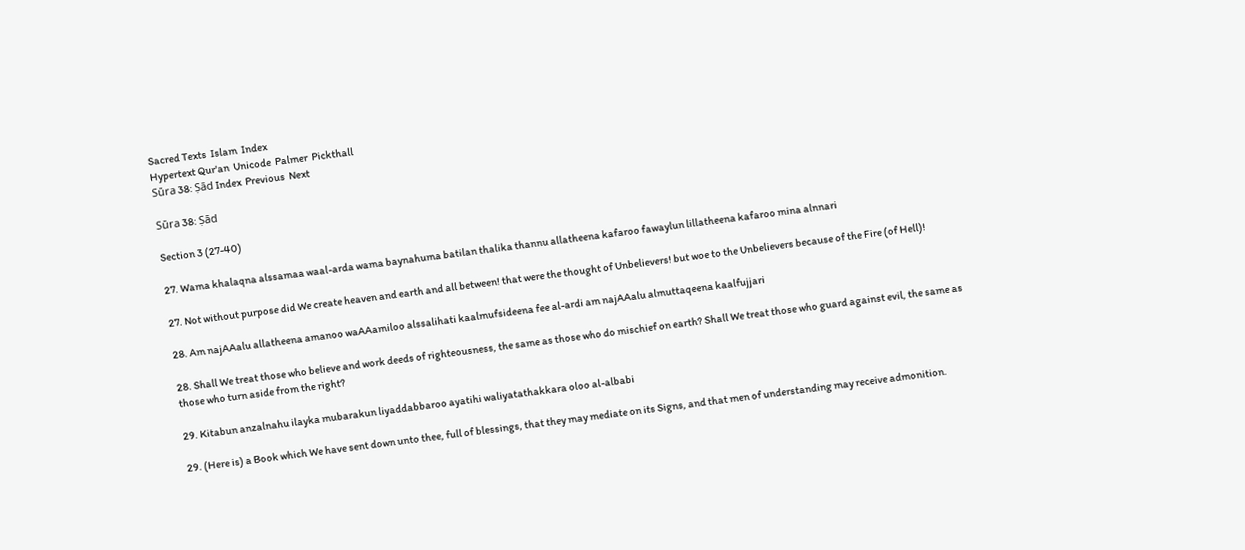Sacred Texts  Islam  Index
Hypertext Qur'an  Unicode  Palmer  Pickthall
Sūra 38: Ṣād Index  Previous  Next

Sūra 38: Ṣād

Section 3 (27-40)

27. Wama khalaqna alssamaa waal-arda wama baynahuma batilan thalika thannu allatheena kafaroo fawaylun lillatheena kafaroo mina alnnari

27. Not without purpose did We create heaven and earth and all between! that were the thought of Unbelievers! but woe to the Unbelievers because of the Fire (of Hell)!

28. Am najAAalu allatheena amanoo waAAamiloo alssalihati kaalmufsideena fee al-ardi am najAAalu almuttaqeena kaalfujjari

28. Shall We treat those who believe and work deeds of righteousness, the same as those who do mischief on earth? Shall We treat those who guard against evil, the same as those who turn aside from the right?

29. Kitabun anzalnahu ilayka mubarakun liyaddabbaroo ayatihi waliyatathakkara oloo al-albabi

29. (Here is) a Book which We have sent down unto thee, full of blessings, that they may mediate on its Signs, and that men of understanding may receive admonition.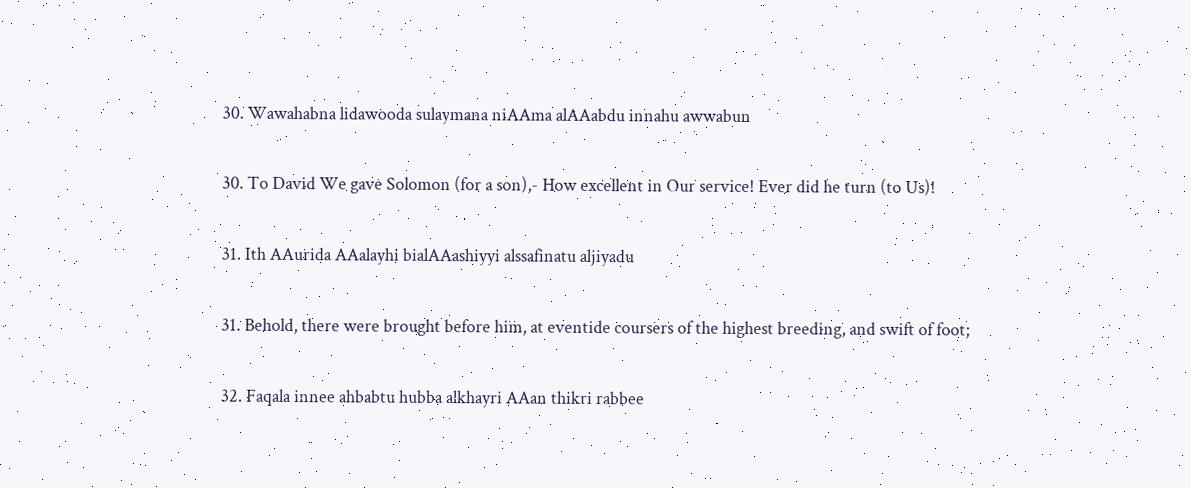30. Wawahabna lidawooda sulaymana niAAma alAAabdu innahu awwabun

30. To David We gave Solomon (for a son),- How excellent in Our service! Ever did he turn (to Us)!

31. Ith AAurida AAalayhi bialAAashiyyi alssafinatu aljiyadu

31. Behold, there were brought before him, at eventide coursers of the highest breeding, and swift of foot;

32. Faqala innee ahbabtu hubba alkhayri AAan thikri rabbee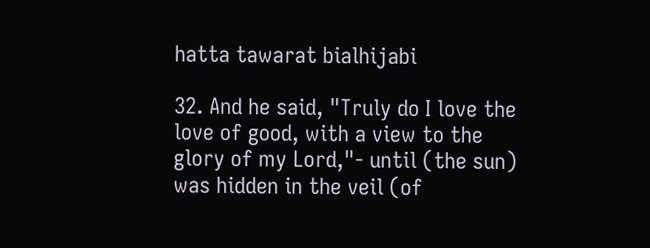hatta tawarat bialhijabi

32. And he said, "Truly do I love the love of good, with a view to the glory of my Lord,"- until (the sun) was hidden in the veil (of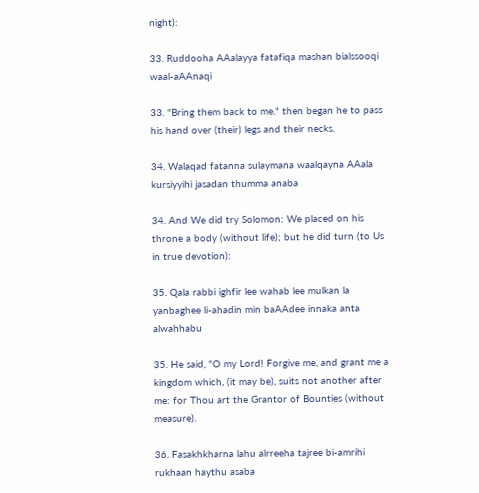night):

33. Ruddooha AAalayya fatafiqa mashan bialssooqi waal-aAAnaqi

33. "Bring them back to me." then began he to pass his hand over (their) legs and their necks.

34. Walaqad fatanna sulaymana waalqayna AAala kursiyyihi jasadan thumma anaba

34. And We did try Solomon: We placed on his throne a body (without life); but he did turn (to Us in true devotion):

35. Qala rabbi ighfir lee wahab lee mulkan la yanbaghee li-ahadin min baAAdee innaka anta alwahhabu

35. He said, "O my Lord! Forgive me, and grant me a kingdom which, (it may be), suits not another after me: for Thou art the Grantor of Bounties (without measure).

36. Fasakhkharna lahu alrreeha tajree bi-amrihi rukhaan haythu asaba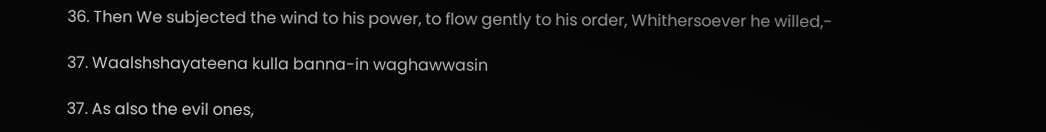36. Then We subjected the wind to his power, to flow gently to his order, Whithersoever he willed,-

37. Waalshshayateena kulla banna-in waghawwasin

37. As also the evil ones,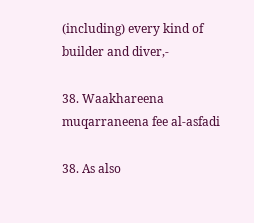(including) every kind of builder and diver,-

38. Waakhareena muqarraneena fee al-asfadi

38. As also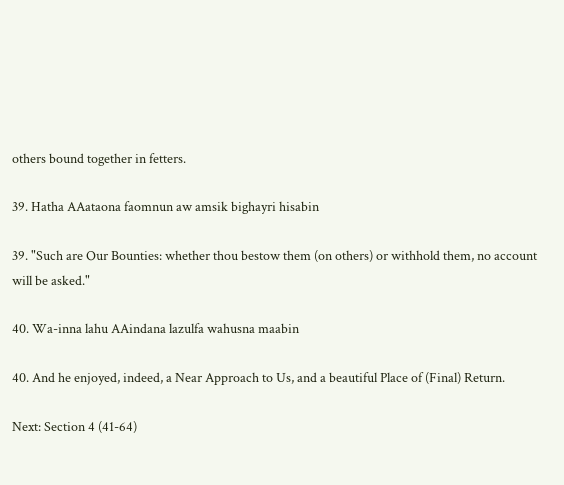others bound together in fetters.

39. Hatha AAataona faomnun aw amsik bighayri hisabin

39. "Such are Our Bounties: whether thou bestow them (on others) or withhold them, no account will be asked."

40. Wa-inna lahu AAindana lazulfa wahusna maabin

40. And he enjoyed, indeed, a Near Approach to Us, and a beautiful Place of (Final) Return.

Next: Section 4 (41-64)